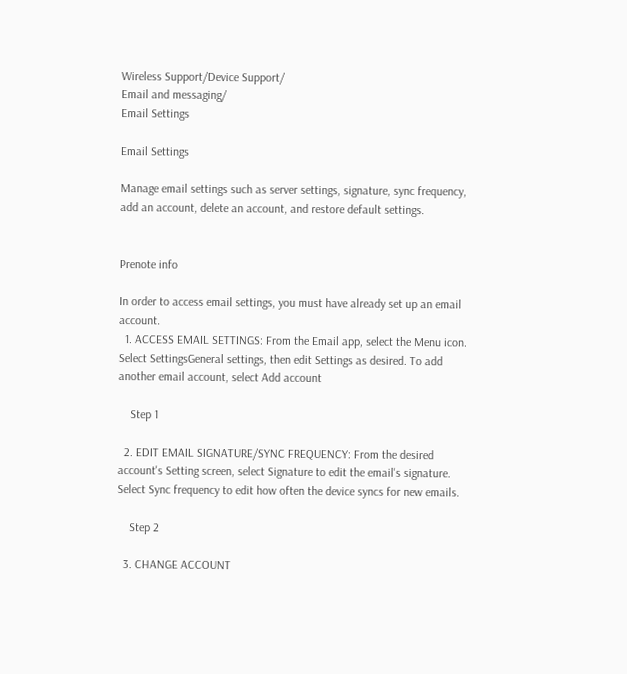Wireless Support/Device Support/
Email and messaging/
Email Settings

Email Settings

Manage email settings such as server settings, signature, sync frequency, add an account, delete an account, and restore default settings.


Prenote info

In order to access email settings, you must have already set up an email account.
  1. ACCESS EMAIL SETTINGS: From the Email app, select the Menu icon. Select SettingsGeneral settings, then edit Settings as desired. To add another email account, select Add account

    Step 1

  2. EDIT EMAIL SIGNATURE/SYNC FREQUENCY: From the desired account's Setting screen, select Signature to edit the email's signature. Select Sync frequency to edit how often the device syncs for new emails.

    Step 2

  3. CHANGE ACCOUNT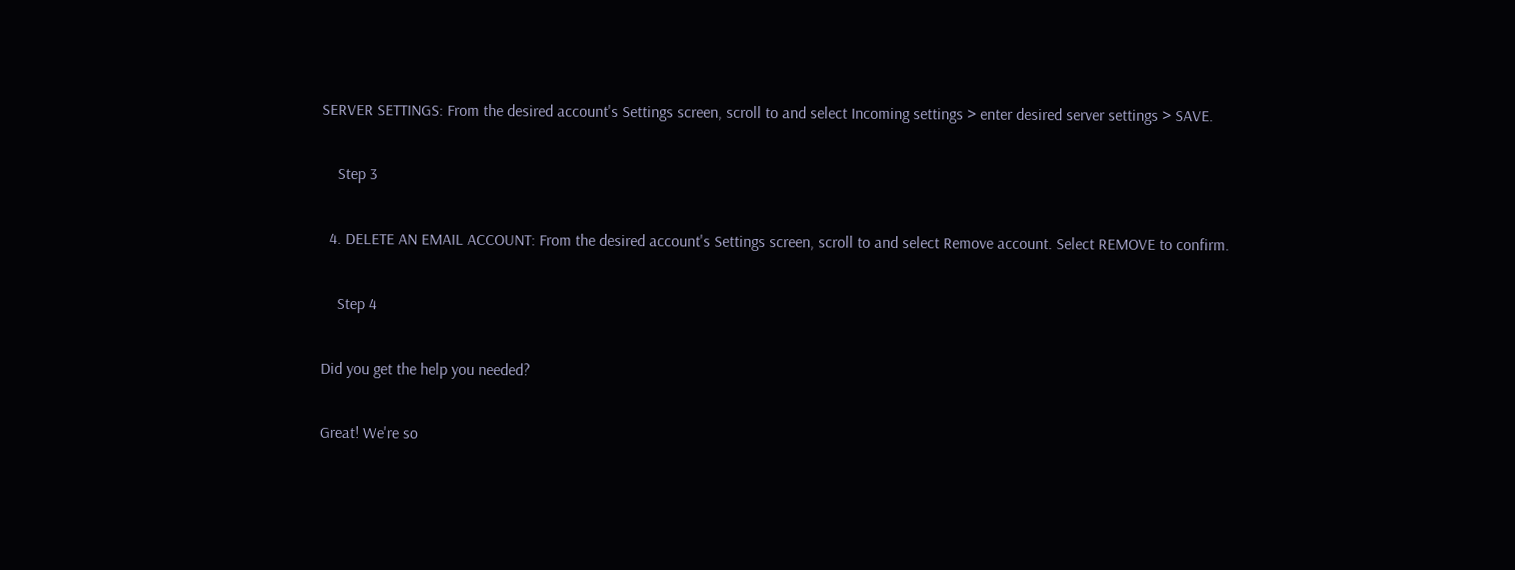SERVER SETTINGS: From the desired account's Settings screen, scroll to and select Incoming settings > enter desired server settings > SAVE.

    Step 3

  4. DELETE AN EMAIL ACCOUNT: From the desired account's Settings screen, scroll to and select Remove account. Select REMOVE to confirm.

    Step 4

Did you get the help you needed?

Great! We're so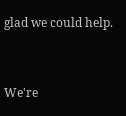glad we could help.


We're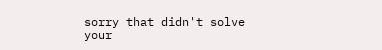sorry that didn't solve your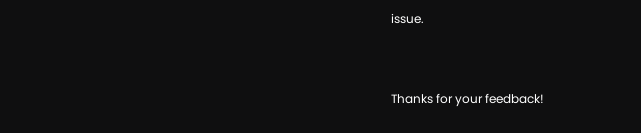issue.


Thanks for your feedback!